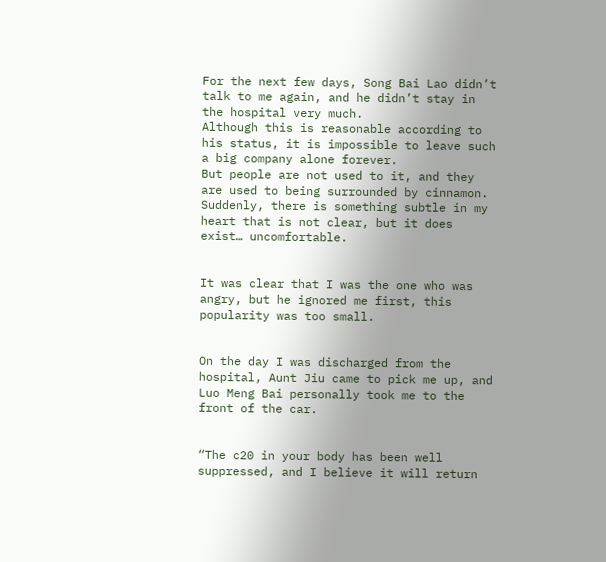For the next few days, Song Bai Lao didn’t talk to me again, and he didn’t stay in the hospital very much.
Although this is reasonable according to his status, it is impossible to leave such a big company alone forever.
But people are not used to it, and they are used to being surrounded by cinnamon.
Suddenly, there is something subtle in my heart that is not clear, but it does exist… uncomfortable.


It was clear that I was the one who was angry, but he ignored me first, this popularity was too small.


On the day I was discharged from the hospital, Aunt Jiu came to pick me up, and Luo Meng Bai personally took me to the front of the car.


“The c20 in your body has been well suppressed, and I believe it will return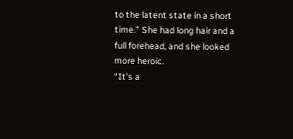to the latent state in a short time.” She had long hair and a full forehead, and she looked more heroic.
“It’s a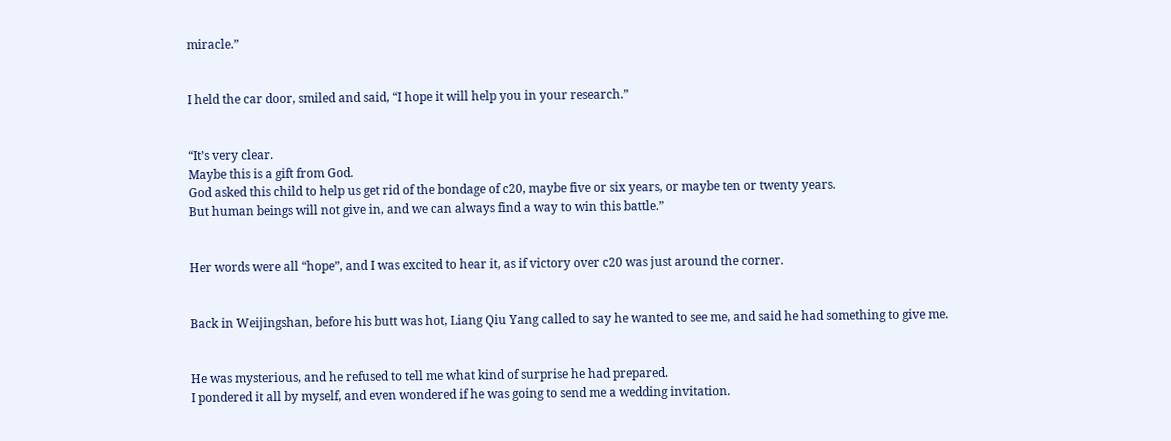miracle.”


I held the car door, smiled and said, “I hope it will help you in your research.”


“It’s very clear.
Maybe this is a gift from God.
God asked this child to help us get rid of the bondage of c20, maybe five or six years, or maybe ten or twenty years.
But human beings will not give in, and we can always find a way to win this battle.”


Her words were all “hope”, and I was excited to hear it, as if victory over c20 was just around the corner.


Back in Weijingshan, before his butt was hot, Liang Qiu Yang called to say he wanted to see me, and said he had something to give me.


He was mysterious, and he refused to tell me what kind of surprise he had prepared.
I pondered it all by myself, and even wondered if he was going to send me a wedding invitation.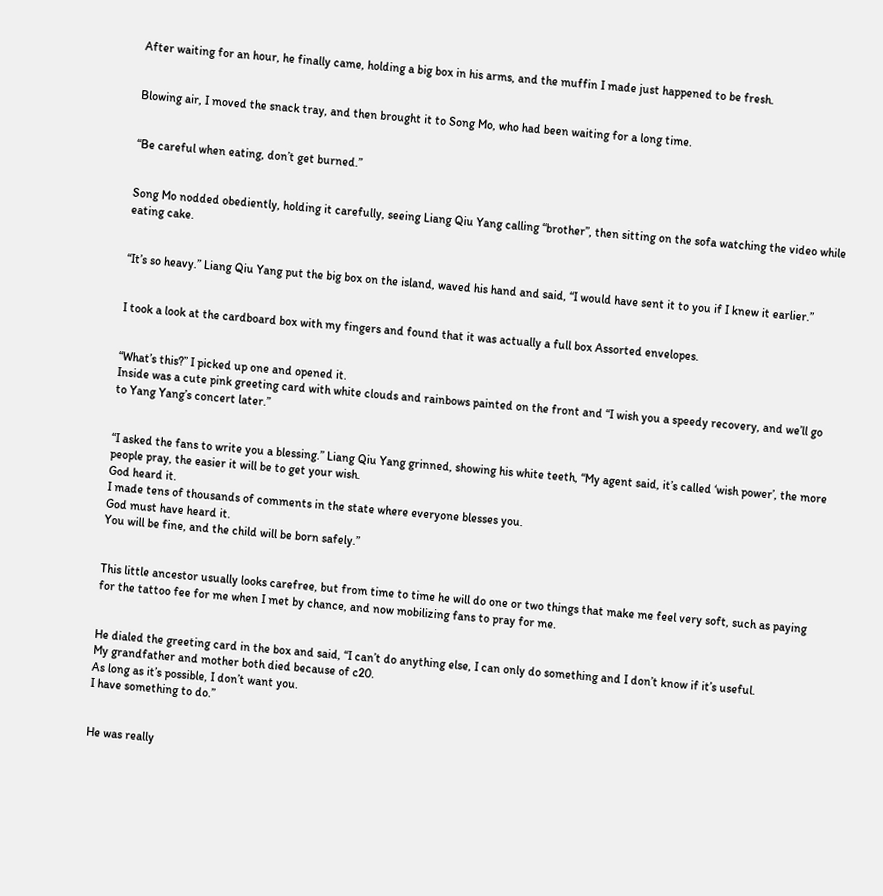After waiting for an hour, he finally came, holding a big box in his arms, and the muffin I made just happened to be fresh.


Blowing air, I moved the snack tray, and then brought it to Song Mo, who had been waiting for a long time.


“Be careful when eating, don’t get burned.”


Song Mo nodded obediently, holding it carefully, seeing Liang Qiu Yang calling “brother”, then sitting on the sofa watching the video while eating cake.


“It’s so heavy.” Liang Qiu Yang put the big box on the island, waved his hand and said, “I would have sent it to you if I knew it earlier.”


I took a look at the cardboard box with my fingers and found that it was actually a full box Assorted envelopes.


“What’s this?” I picked up one and opened it.
Inside was a cute pink greeting card with white clouds and rainbows painted on the front and “I wish you a speedy recovery, and we’ll go to Yang Yang’s concert later.”


“I asked the fans to write you a blessing.” Liang Qiu Yang grinned, showing his white teeth, “My agent said, it’s called ‘wish power’, the more people pray, the easier it will be to get your wish.
God heard it.
I made tens of thousands of comments in the state where everyone blesses you.
God must have heard it.
You will be fine, and the child will be born safely.”


This little ancestor usually looks carefree, but from time to time he will do one or two things that make me feel very soft, such as paying for the tattoo fee for me when I met by chance, and now mobilizing fans to pray for me.


He dialed the greeting card in the box and said, “I can’t do anything else, I can only do something and I don’t know if it’s useful.
My grandfather and mother both died because of c20.
As long as it’s possible, I don’t want you.
I have something to do.”


He was really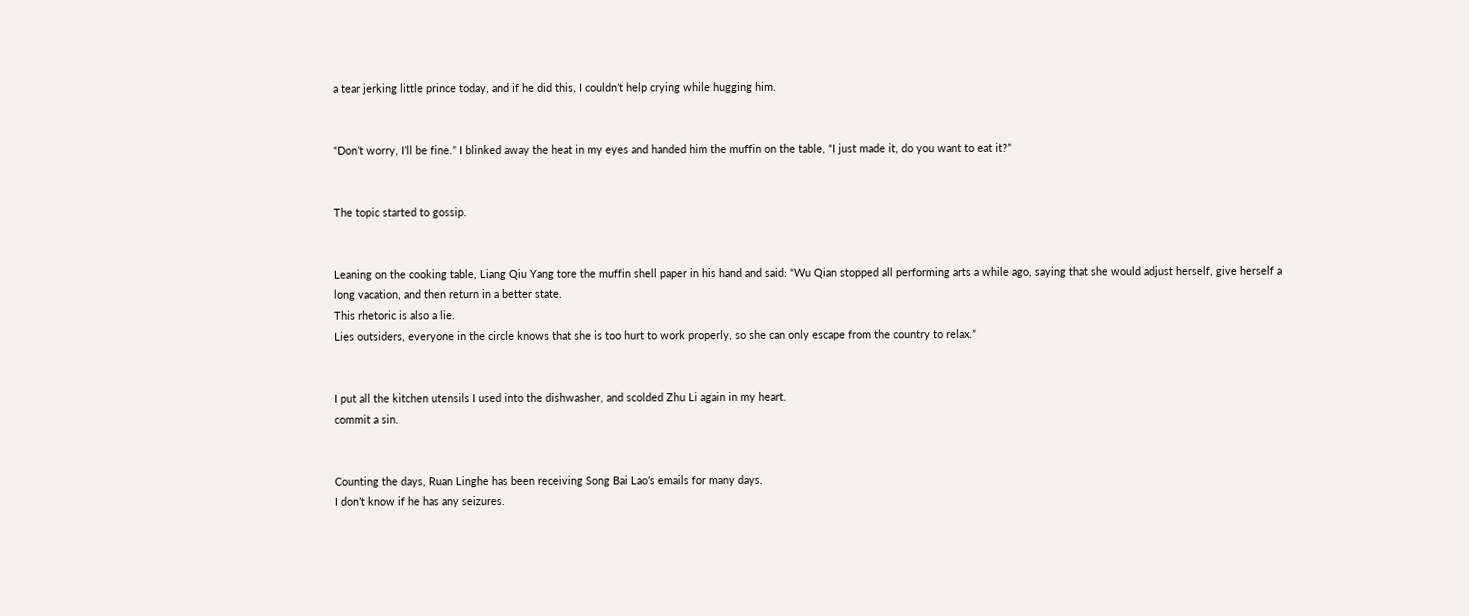a tear jerking little prince today, and if he did this, I couldn’t help crying while hugging him.


“Don’t worry, I’ll be fine.” I blinked away the heat in my eyes and handed him the muffin on the table, “I just made it, do you want to eat it?”


The topic started to gossip.


Leaning on the cooking table, Liang Qiu Yang tore the muffin shell paper in his hand and said: “Wu Qian stopped all performing arts a while ago, saying that she would adjust herself, give herself a long vacation, and then return in a better state.
This rhetoric is also a lie.
Lies outsiders, everyone in the circle knows that she is too hurt to work properly, so she can only escape from the country to relax.”


I put all the kitchen utensils I used into the dishwasher, and scolded Zhu Li again in my heart.
commit a sin.


Counting the days, Ruan Linghe has been receiving Song Bai Lao’s emails for many days.
I don’t know if he has any seizures.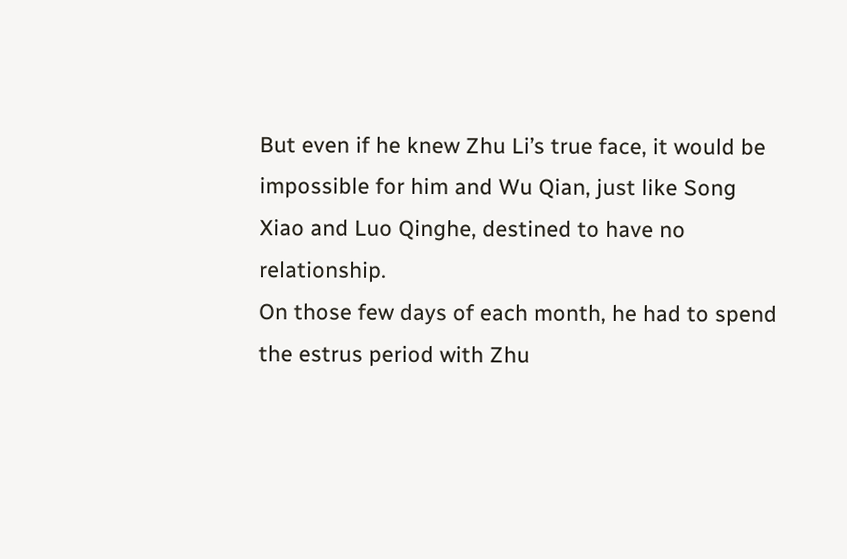But even if he knew Zhu Li’s true face, it would be impossible for him and Wu Qian, just like Song Xiao and Luo Qinghe, destined to have no relationship.
On those few days of each month, he had to spend the estrus period with Zhu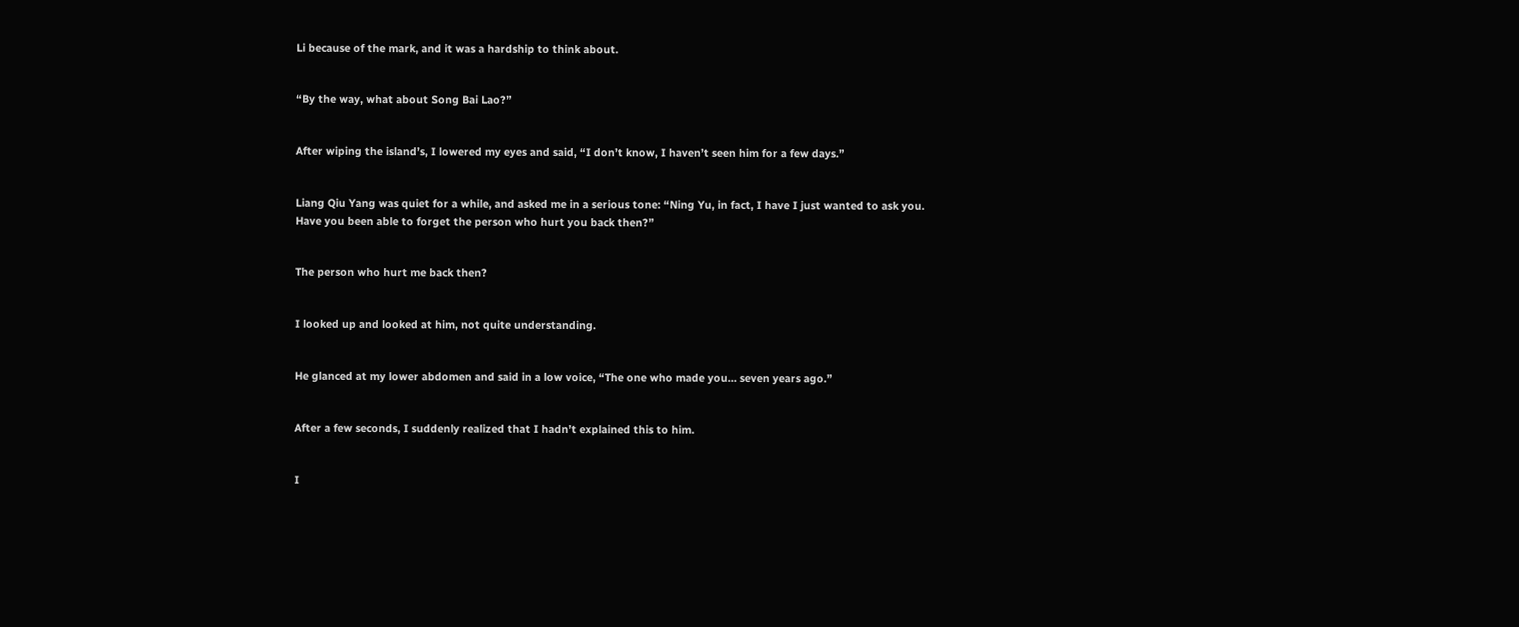Li because of the mark, and it was a hardship to think about.


“By the way, what about Song Bai Lao?”


After wiping the island’s, I lowered my eyes and said, “I don’t know, I haven’t seen him for a few days.”


Liang Qiu Yang was quiet for a while, and asked me in a serious tone: “Ning Yu, in fact, I have I just wanted to ask you.
Have you been able to forget the person who hurt you back then?”


The person who hurt me back then?


I looked up and looked at him, not quite understanding.


He glanced at my lower abdomen and said in a low voice, “The one who made you… seven years ago.”


After a few seconds, I suddenly realized that I hadn’t explained this to him.


I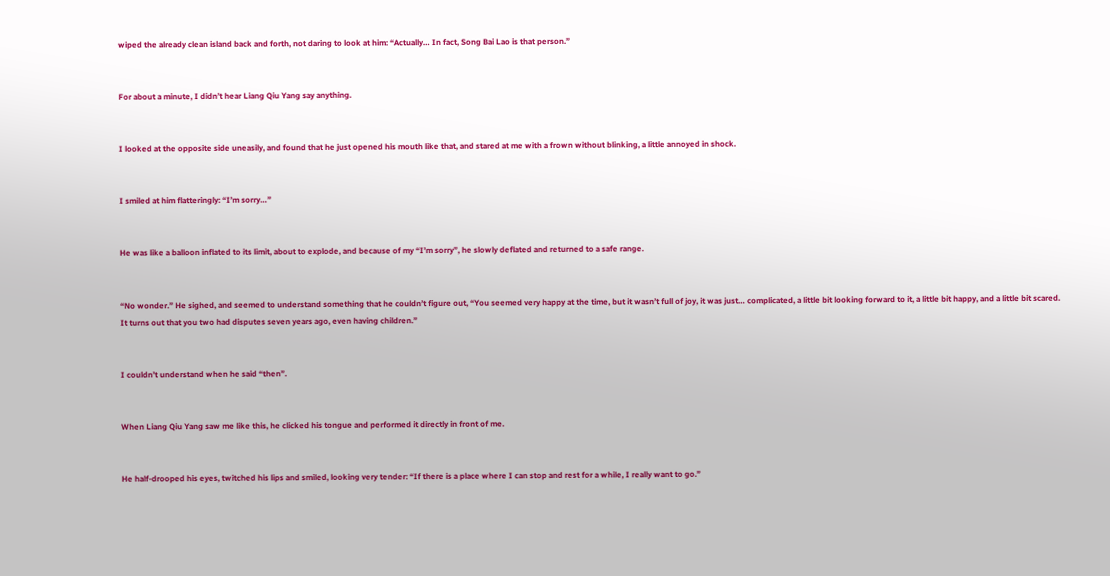wiped the already clean island back and forth, not daring to look at him: “Actually… In fact, Song Bai Lao is that person.”


For about a minute, I didn’t hear Liang Qiu Yang say anything.


I looked at the opposite side uneasily, and found that he just opened his mouth like that, and stared at me with a frown without blinking, a little annoyed in shock.


I smiled at him flatteringly: “I’m sorry…”


He was like a balloon inflated to its limit, about to explode, and because of my “I’m sorry”, he slowly deflated and returned to a safe range.


“No wonder.” He sighed, and seemed to understand something that he couldn’t figure out, “You seemed very happy at the time, but it wasn’t full of joy, it was just… complicated, a little bit looking forward to it, a little bit happy, and a little bit scared.
It turns out that you two had disputes seven years ago, even having children.”


I couldn’t understand when he said “then”.


When Liang Qiu Yang saw me like this, he clicked his tongue and performed it directly in front of me.


He half-drooped his eyes, twitched his lips and smiled, looking very tender: “If there is a place where I can stop and rest for a while, I really want to go.”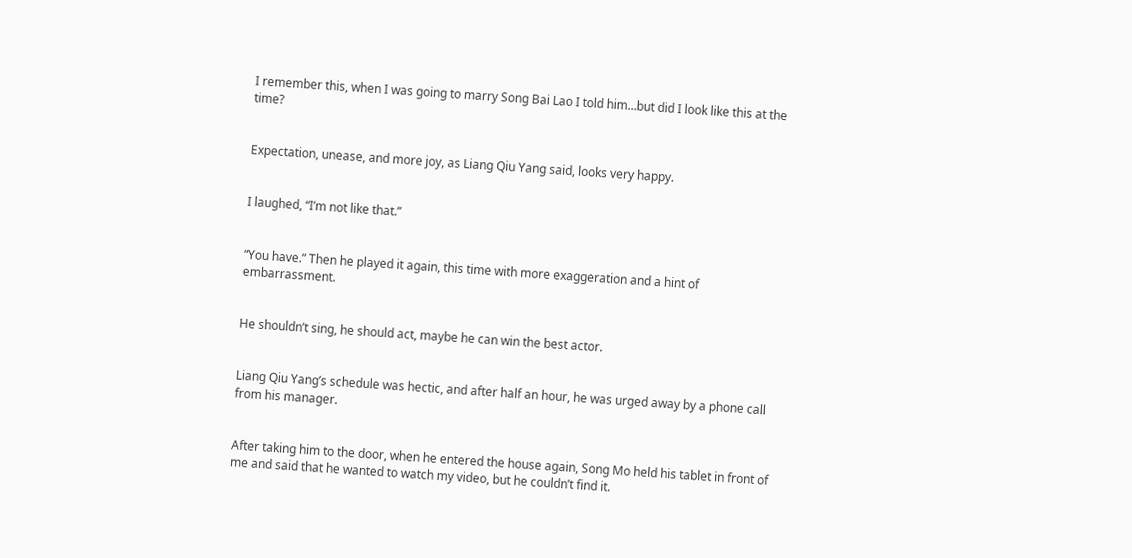I remember this, when I was going to marry Song Bai Lao I told him…but did I look like this at the time?


Expectation, unease, and more joy, as Liang Qiu Yang said, looks very happy.


I laughed, “I’m not like that.”


“You have.” Then he played it again, this time with more exaggeration and a hint of embarrassment.


He shouldn’t sing, he should act, maybe he can win the best actor.


Liang Qiu Yang’s schedule was hectic, and after half an hour, he was urged away by a phone call from his manager.


After taking him to the door, when he entered the house again, Song Mo held his tablet in front of me and said that he wanted to watch my video, but he couldn’t find it.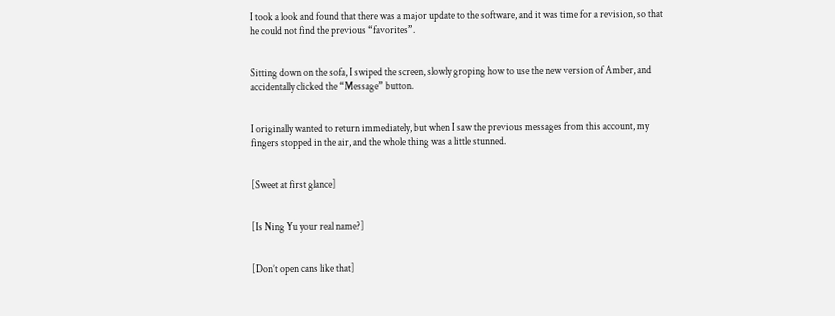I took a look and found that there was a major update to the software, and it was time for a revision, so that he could not find the previous “favorites”.


Sitting down on the sofa, I swiped the screen, slowly groping how to use the new version of Amber, and accidentally clicked the “Message” button.


I originally wanted to return immediately, but when I saw the previous messages from this account, my fingers stopped in the air, and the whole thing was a little stunned.


[Sweet at first glance]


[Is Ning Yu your real name?]


[Don’t open cans like that]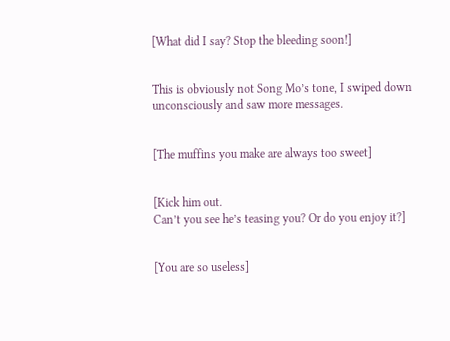[What did I say? Stop the bleeding soon!]


This is obviously not Song Mo’s tone, I swiped down unconsciously and saw more messages.


[The muffins you make are always too sweet]


[Kick him out.
Can’t you see he’s teasing you? Or do you enjoy it?]


[You are so useless]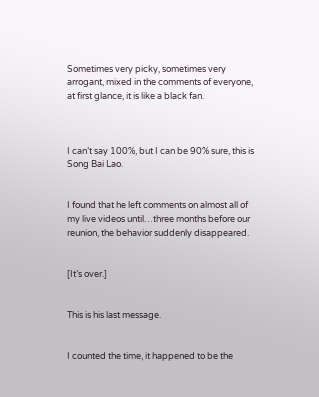Sometimes very picky, sometimes very arrogant, mixed in the comments of everyone, at first glance, it is like a black fan.



I can’t say 100%, but I can be 90% sure, this is Song Bai Lao.


I found that he left comments on almost all of my live videos until…three months before our reunion, the behavior suddenly disappeared.


[It’s over.]


This is his last message.


I counted the time, it happened to be the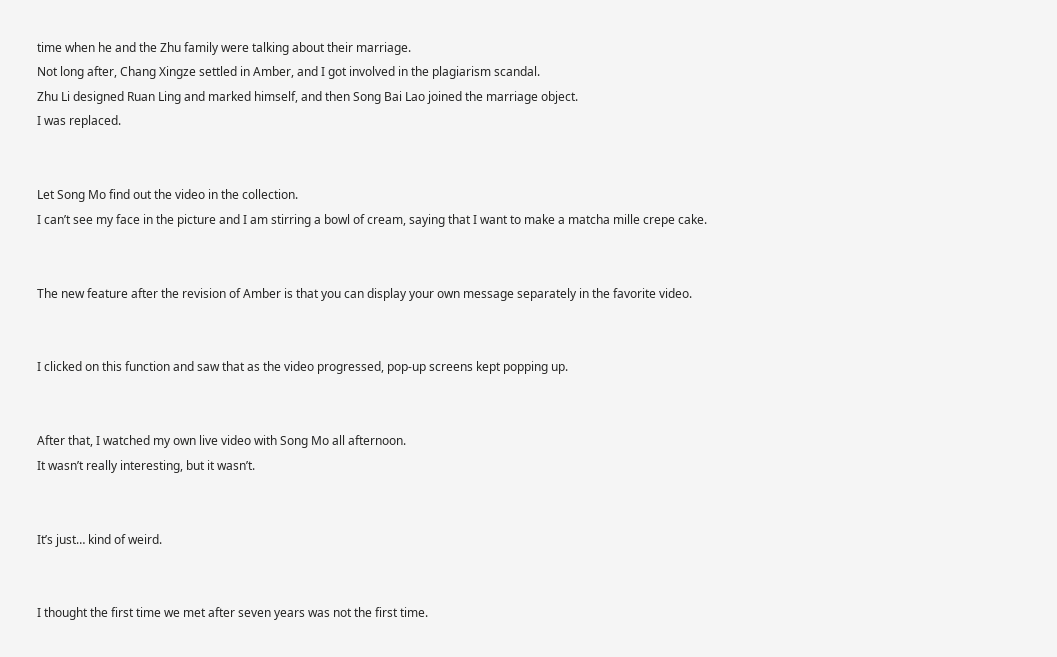time when he and the Zhu family were talking about their marriage.
Not long after, Chang Xingze settled in Amber, and I got involved in the plagiarism scandal.
Zhu Li designed Ruan Ling and marked himself, and then Song Bai Lao joined the marriage object.
I was replaced.


Let Song Mo find out the video in the collection.
I can’t see my face in the picture and I am stirring a bowl of cream, saying that I want to make a matcha mille crepe cake.


The new feature after the revision of Amber is that you can display your own message separately in the favorite video.


I clicked on this function and saw that as the video progressed, pop-up screens kept popping up.


After that, I watched my own live video with Song Mo all afternoon.
It wasn’t really interesting, but it wasn’t.


It’s just… kind of weird.


I thought the first time we met after seven years was not the first time.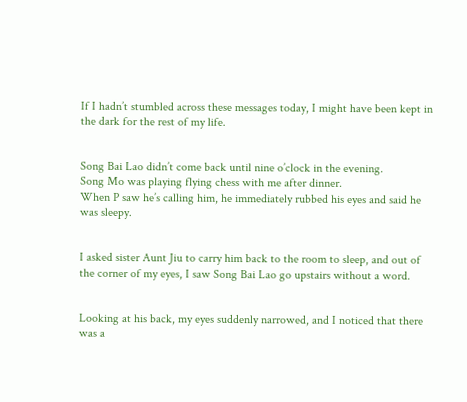If I hadn’t stumbled across these messages today, I might have been kept in the dark for the rest of my life.


Song Bai Lao didn’t come back until nine o’clock in the evening.
Song Mo was playing flying chess with me after dinner.
When P saw he’s calling him, he immediately rubbed his eyes and said he was sleepy.


I asked sister Aunt Jiu to carry him back to the room to sleep, and out of the corner of my eyes, I saw Song Bai Lao go upstairs without a word.


Looking at his back, my eyes suddenly narrowed, and I noticed that there was a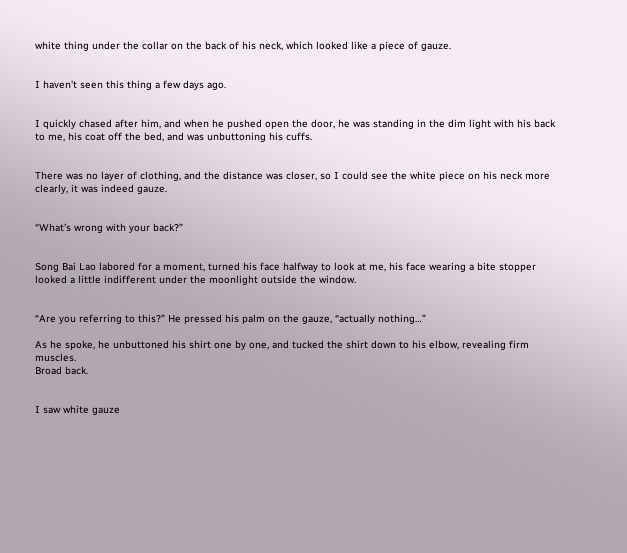white thing under the collar on the back of his neck, which looked like a piece of gauze.


I haven’t seen this thing a few days ago.


I quickly chased after him, and when he pushed open the door, he was standing in the dim light with his back to me, his coat off the bed, and was unbuttoning his cuffs.


There was no layer of clothing, and the distance was closer, so I could see the white piece on his neck more clearly, it was indeed gauze.


“What’s wrong with your back?”


Song Bai Lao labored for a moment, turned his face halfway to look at me, his face wearing a bite stopper looked a little indifferent under the moonlight outside the window.


“Are you referring to this?” He pressed his palm on the gauze, “actually nothing…”

As he spoke, he unbuttoned his shirt one by one, and tucked the shirt down to his elbow, revealing firm muscles.
Broad back.


I saw white gauze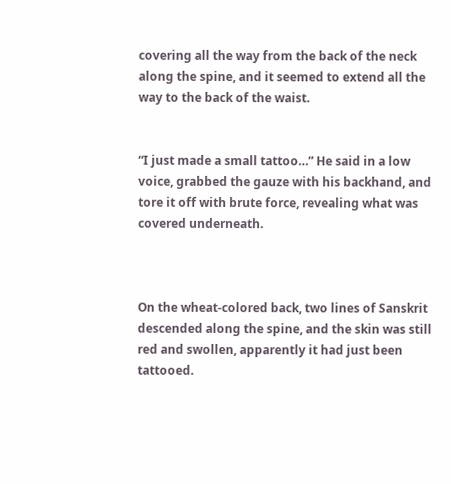covering all the way from the back of the neck along the spine, and it seemed to extend all the way to the back of the waist.


“I just made a small tattoo…” He said in a low voice, grabbed the gauze with his backhand, and tore it off with brute force, revealing what was covered underneath.



On the wheat-colored back, two lines of Sanskrit descended along the spine, and the skin was still red and swollen, apparently it had just been tattooed.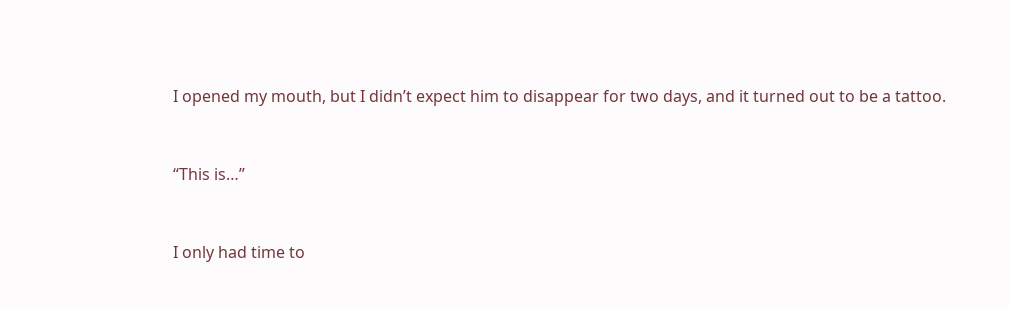I opened my mouth, but I didn’t expect him to disappear for two days, and it turned out to be a tattoo.


“This is…”


I only had time to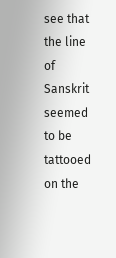see that the line of Sanskrit seemed to be tattooed on the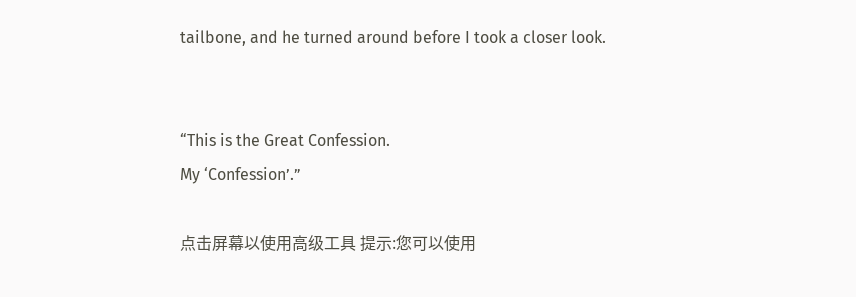tailbone, and he turned around before I took a closer look.


“This is the Great Confession.
My ‘Confession’.”

点击屏幕以使用高级工具 提示:您可以使用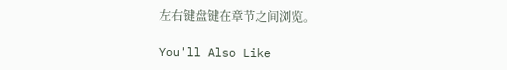左右键盘键在章节之间浏览。

You'll Also Like